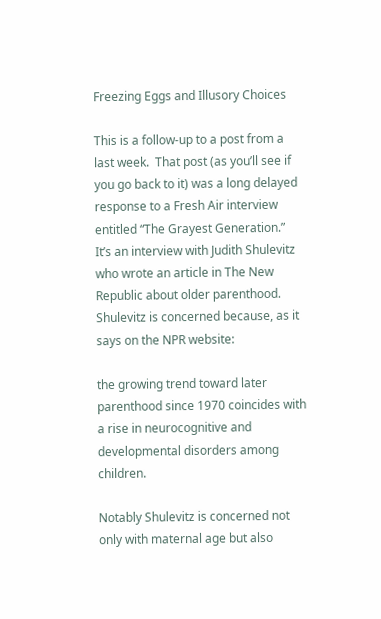Freezing Eggs and Illusory Choices

This is a follow-up to a post from a last week.  That post (as you’ll see if you go back to it) was a long delayed response to a Fresh Air interview entitled “The Grayest Generation.”    It’s an interview with Judith Shulevitz who wrote an article in The New Republic about older parenthood.   Shulevitz is concerned because, as it says on the NPR website:

the growing trend toward later parenthood since 1970 coincides with a rise in neurocognitive and developmental disorders among children.

Notably Shulevitz is concerned not only with maternal age but also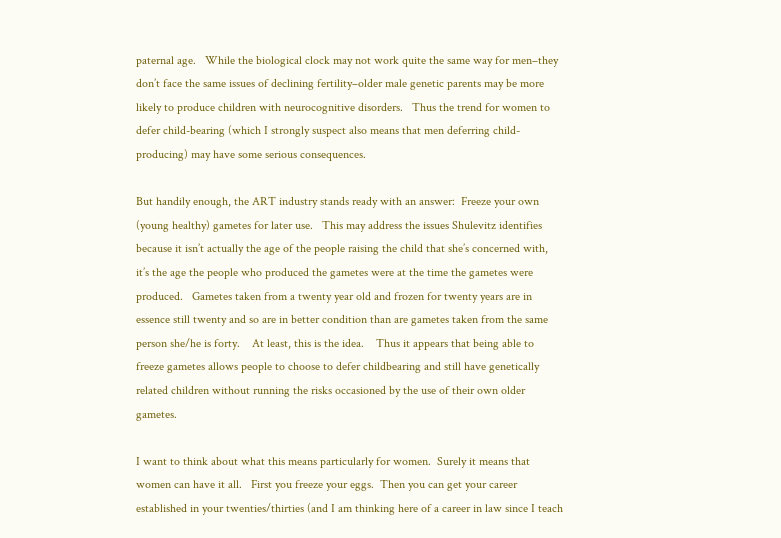paternal age.   While the biological clock may not work quite the same way for men–they don’t face the same issues of declining fertility–older male genetic parents may be more likely to produce children with neurocognitive disorders.   Thus the trend for women to defer child-bearing (which I strongly suspect also means that men deferring child-producing) may have some serious consequences.

But handily enough, the ART industry stands ready with an answer:  Freeze your own (young healthy) gametes for later use.   This may address the issues Shulevitz identifies because it isn’t actually the age of the people raising the child that she’s concerned with, it’s the age the people who produced the gametes were at the time the gametes were produced.   Gametes taken from a twenty year old and frozen for twenty years are in essence still twenty and so are in better condition than are gametes taken from the same person she/he is forty.    At least, this is the idea.    Thus it appears that being able to freeze gametes allows people to choose to defer childbearing and still have genetically related children without running the risks occasioned by the use of their own older gametes.

I want to think about what this means particularly for women.  Surely it means that women can have it all.   First you freeze your eggs.  Then you can get your career established in your twenties/thirties (and I am thinking here of a career in law since I teach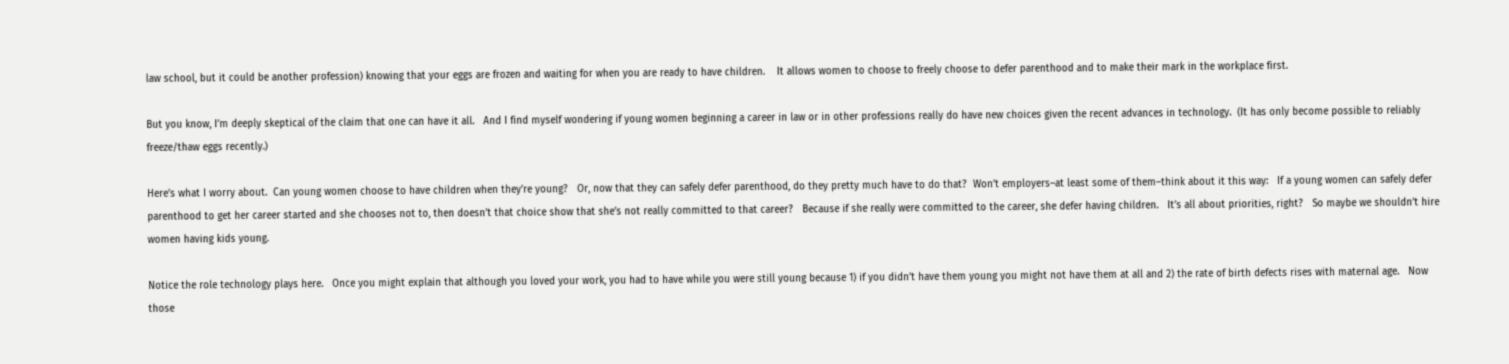law school, but it could be another profession) knowing that your eggs are frozen and waiting for when you are ready to have children.    It allows women to choose to freely choose to defer parenthood and to make their mark in the workplace first.

But you know, I’m deeply skeptical of the claim that one can have it all.   And I find myself wondering if young women beginning a career in law or in other professions really do have new choices given the recent advances in technology.  (It has only become possible to reliably freeze/thaw eggs recently.)

Here’s what I worry about.  Can young women choose to have children when they’re young?   Or, now that they can safely defer parenthood, do they pretty much have to do that?  Won’t employers–at least some of them–think about it this way:   If a young women can safely defer parenthood to get her career started and she chooses not to, then doesn’t that choice show that she’s not really committed to that career?   Because if she really were committed to the career, she defer having children.   It’s all about priorities, right?   So maybe we shouldn’t hire women having kids young.

Notice the role technology plays here.   Once you might explain that although you loved your work, you had to have while you were still young because 1) if you didn’t have them young you might not have them at all and 2) the rate of birth defects rises with maternal age.   Now those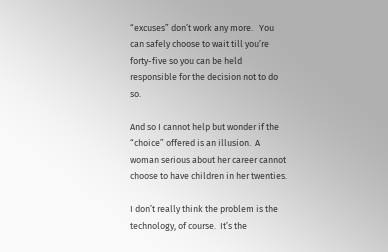“excuses” don’t work any more.   You can safely choose to wait till you’re forty-five so you can be held responsible for the decision not to do so.

And so I cannot help but wonder if the “choice” offered is an illusion.  A woman serious about her career cannot choose to have children in her twenties.

I don’t really think the problem is the technology, of course.  It’s the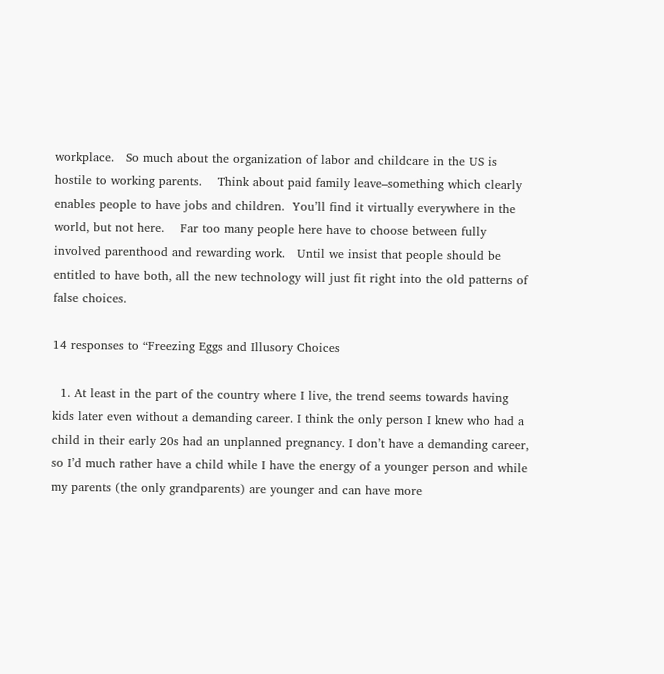workplace.   So much about the organization of labor and childcare in the US is hostile to working parents.    Think about paid family leave–something which clearly enables people to have jobs and children.  You’ll find it virtually everywhere in the world, but not here.    Far too many people here have to choose between fully involved parenthood and rewarding work.   Until we insist that people should be entitled to have both, all the new technology will just fit right into the old patterns of false choices.

14 responses to “Freezing Eggs and Illusory Choices

  1. At least in the part of the country where I live, the trend seems towards having kids later even without a demanding career. I think the only person I knew who had a child in their early 20s had an unplanned pregnancy. I don’t have a demanding career, so I’d much rather have a child while I have the energy of a younger person and while my parents (the only grandparents) are younger and can have more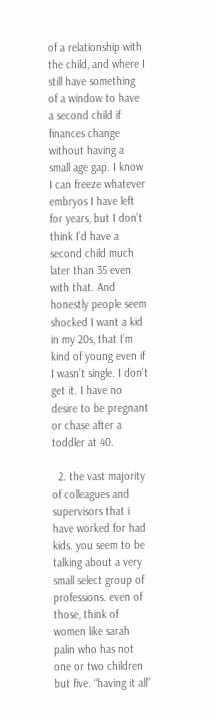of a relationship with the child, and where I still have something of a window to have a second child if finances change without having a small age gap. I know I can freeze whatever embryos I have left for years, but I don’t think I’d have a second child much later than 35 even with that. And honestly people seem shocked I want a kid in my 20s, that I’m kind of young even if I wasn’t single. I don’t get it. I have no desire to be pregnant or chase after a toddler at 40.

  2. the vast majority of colleagues and supervisors that i have worked for had kids. you seem to be talking about a very small select group of professions. even of those, think of women like sarah palin who has not one or two children but five. “having it all”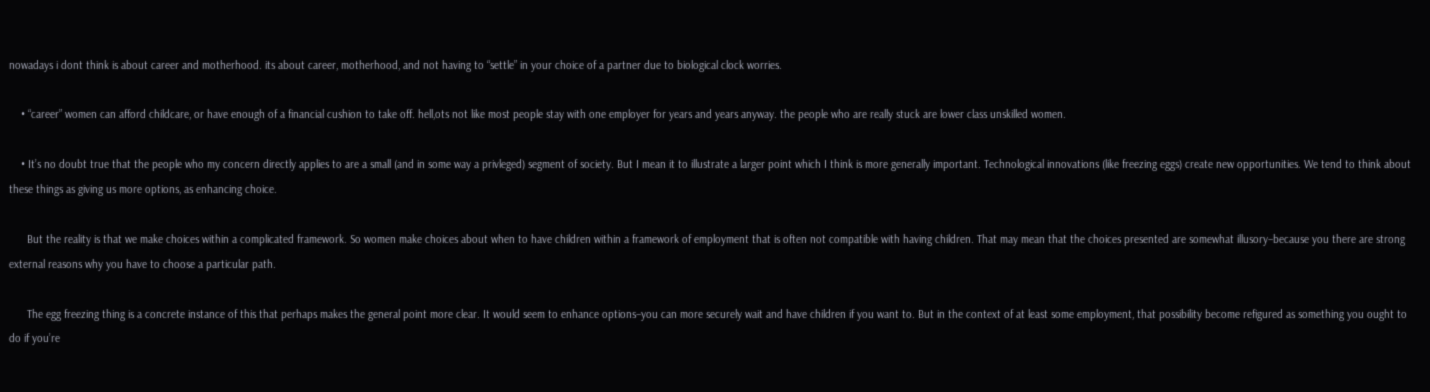nowadays i dont think is about career and motherhood. its about career, motherhood, and not having to “settle” in your choice of a partner due to biological clock worries.

    • “career” women can afford childcare, or have enough of a financial cushion to take off. hell,ots not like most people stay with one employer for years and years anyway. the people who are really stuck are lower class unskilled women.

    • It’s no doubt true that the people who my concern directly applies to are a small (and in some way a privleged) segment of society. But I mean it to illustrate a larger point which I think is more generally important. Technological innovations (like freezing eggs) create new opportunities. We tend to think about these things as giving us more options, as enhancing choice.

      But the reality is that we make choices within a complicated framework. So women make choices about when to have children within a framework of employment that is often not compatible with having children. That may mean that the choices presented are somewhat illusory–because you there are strong external reasons why you have to choose a particular path.

      The egg freezing thing is a concrete instance of this that perhaps makes the general point more clear. It would seem to enhance options–you can more securely wait and have children if you want to. But in the context of at least some employment, that possibility become refigured as something you ought to do if you’re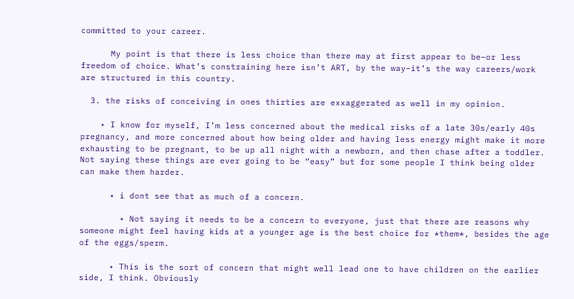committed to your career.

      My point is that there is less choice than there may at first appear to be–or less freedom of choice. What’s constraining here isn’t ART, by the way–it’s the way careers/work are structured in this country.

  3. the risks of conceiving in ones thirties are exxaggerated as well in my opinion.

    • I know for myself, I’m less concerned about the medical risks of a late 30s/early 40s pregnancy, and more concerned about how being older and having less energy might make it more exhausting to be pregnant, to be up all night with a newborn, and then chase after a toddler. Not saying these things are ever going to be “easy” but for some people I think being older can make them harder.

      • i dont see that as much of a concern.

        • Not saying it needs to be a concern to everyone, just that there are reasons why someone might feel having kids at a younger age is the best choice for *them*, besides the age of the eggs/sperm.

      • This is the sort of concern that might well lead one to have children on the earlier side, I think. Obviously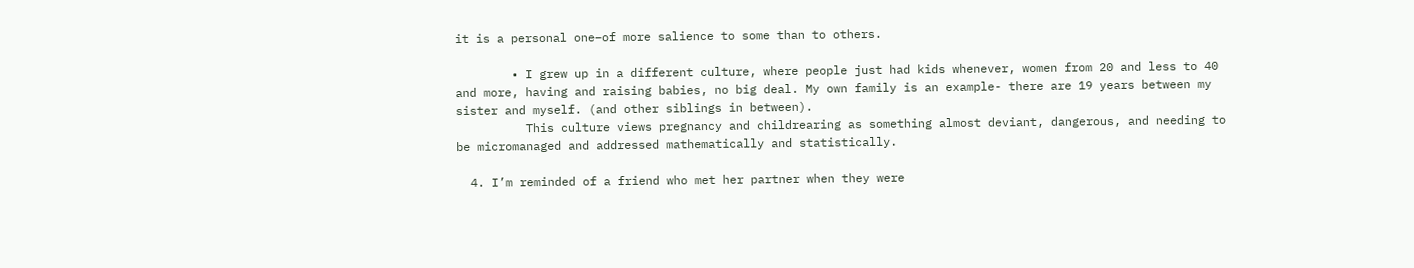it is a personal one–of more salience to some than to others.

        • I grew up in a different culture, where people just had kids whenever, women from 20 and less to 40 and more, having and raising babies, no big deal. My own family is an example- there are 19 years between my sister and myself. (and other siblings in between).
          This culture views pregnancy and childrearing as something almost deviant, dangerous, and needing to be micromanaged and addressed mathematically and statistically.

  4. I’m reminded of a friend who met her partner when they were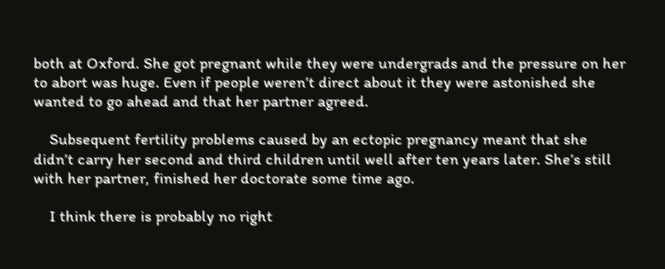both at Oxford. She got pregnant while they were undergrads and the pressure on her to abort was huge. Even if people weren’t direct about it they were astonished she wanted to go ahead and that her partner agreed.

    Subsequent fertility problems caused by an ectopic pregnancy meant that she didn’t carry her second and third children until well after ten years later. She’s still with her partner, finished her doctorate some time ago.

    I think there is probably no right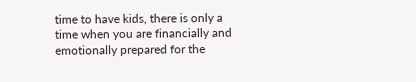time to have kids, there is only a time when you are financially and emotionally prepared for the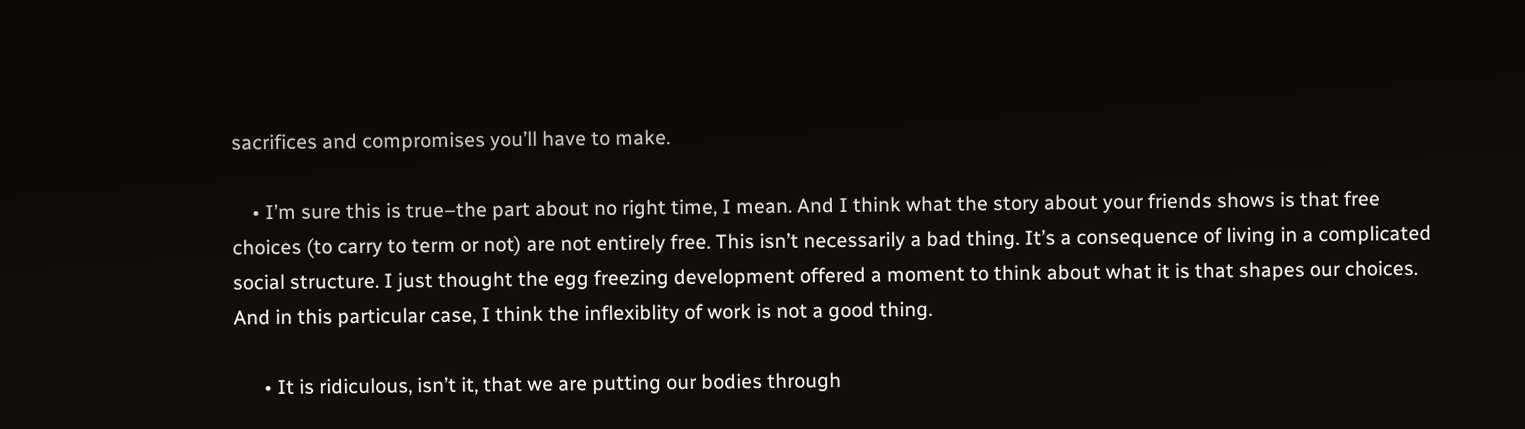sacrifices and compromises you’ll have to make.

    • I’m sure this is true–the part about no right time, I mean. And I think what the story about your friends shows is that free choices (to carry to term or not) are not entirely free. This isn’t necessarily a bad thing. It’s a consequence of living in a complicated social structure. I just thought the egg freezing development offered a moment to think about what it is that shapes our choices. And in this particular case, I think the inflexiblity of work is not a good thing.

      • It is ridiculous, isn’t it, that we are putting our bodies through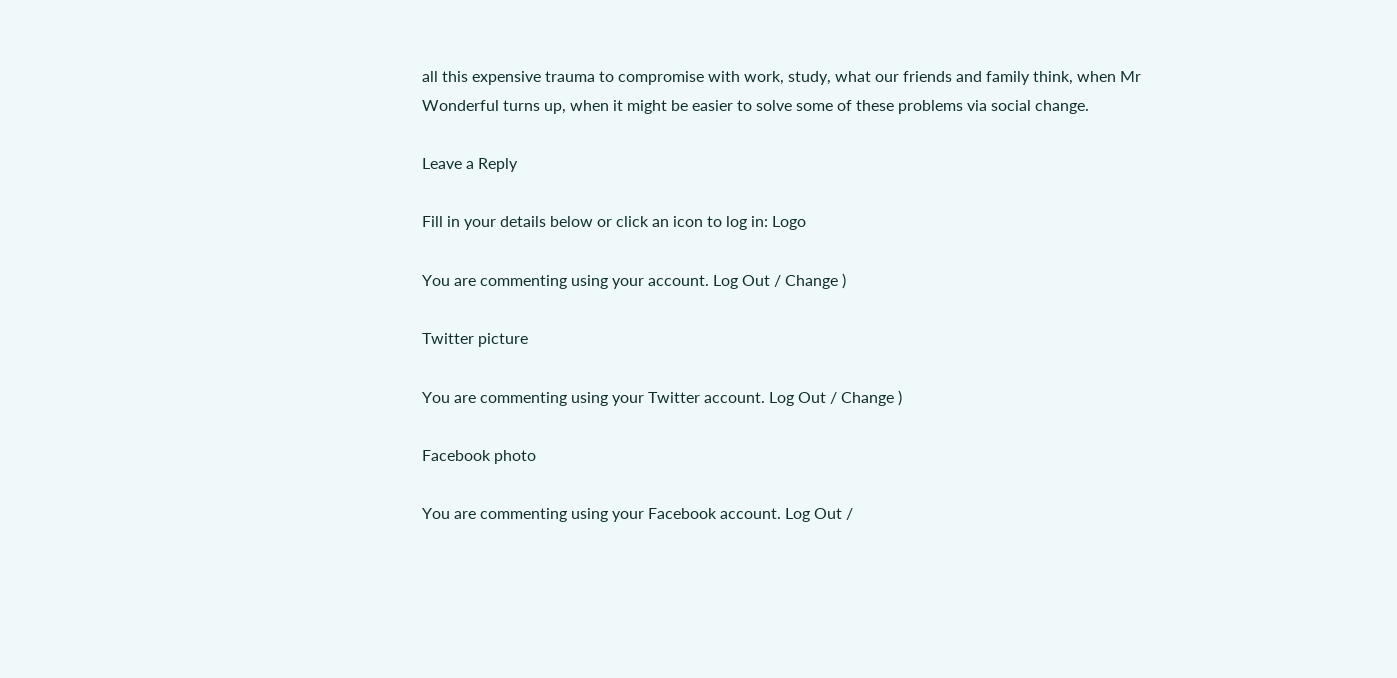all this expensive trauma to compromise with work, study, what our friends and family think, when Mr Wonderful turns up, when it might be easier to solve some of these problems via social change.

Leave a Reply

Fill in your details below or click an icon to log in: Logo

You are commenting using your account. Log Out / Change )

Twitter picture

You are commenting using your Twitter account. Log Out / Change )

Facebook photo

You are commenting using your Facebook account. Log Out /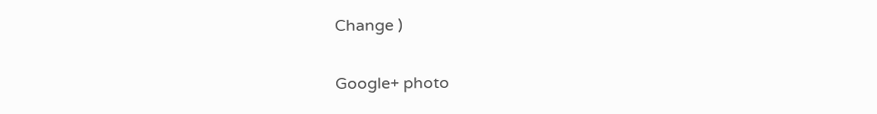Change )

Google+ photo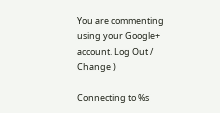You are commenting using your Google+ account. Log Out / Change )

Connecting to %s